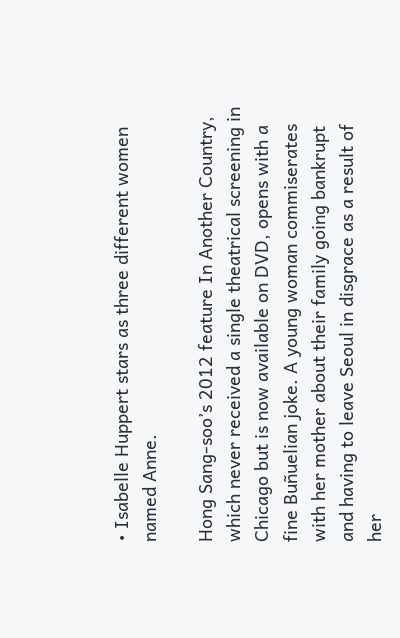• Isabelle Huppert stars as three different women named Anne.

Hong Sang-soo’s 2012 feature In Another Country, which never received a single theatrical screening in Chicago but is now available on DVD, opens with a fine Buñuelian joke. A young woman commiserates with her mother about their family going bankrupt and having to leave Seoul in disgrace as a result of her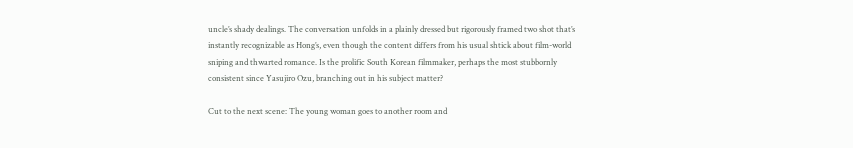uncle’s shady dealings. The conversation unfolds in a plainly dressed but rigorously framed two shot that’s instantly recognizable as Hong’s, even though the content differs from his usual shtick about film-world sniping and thwarted romance. Is the prolific South Korean filmmaker, perhaps the most stubbornly consistent since Yasujiro Ozu, branching out in his subject matter?

Cut to the next scene: The young woman goes to another room and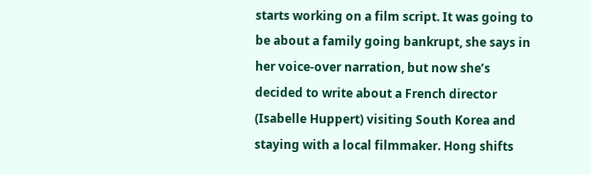starts working on a film script. It was going to be about a family going bankrupt, she says in her voice-over narration, but now she’s decided to write about a French director (Isabelle Huppert) visiting South Korea and staying with a local filmmaker. Hong shifts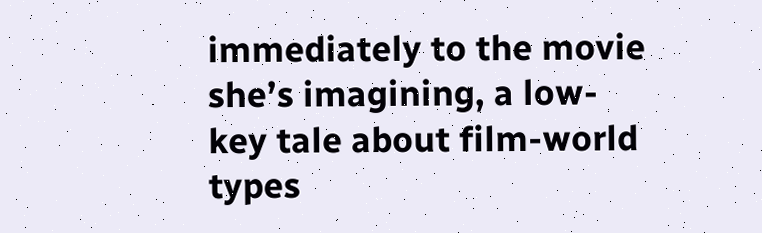immediately to the movie she’s imagining, a low-key tale about film-world types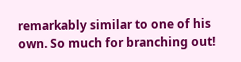remarkably similar to one of his own. So much for branching out!